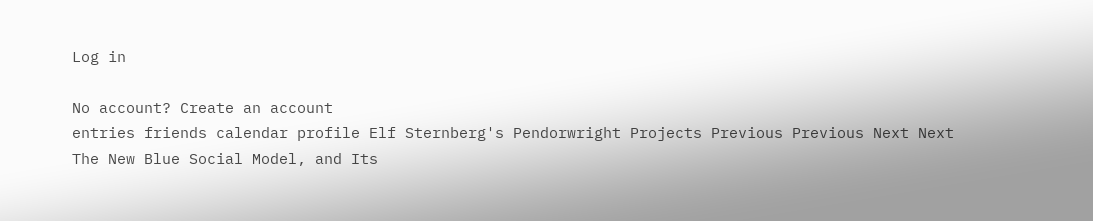Log in

No account? Create an account
entries friends calendar profile Elf Sternberg's Pendorwright Projects Previous Previous Next Next
The New Blue Social Model, and Its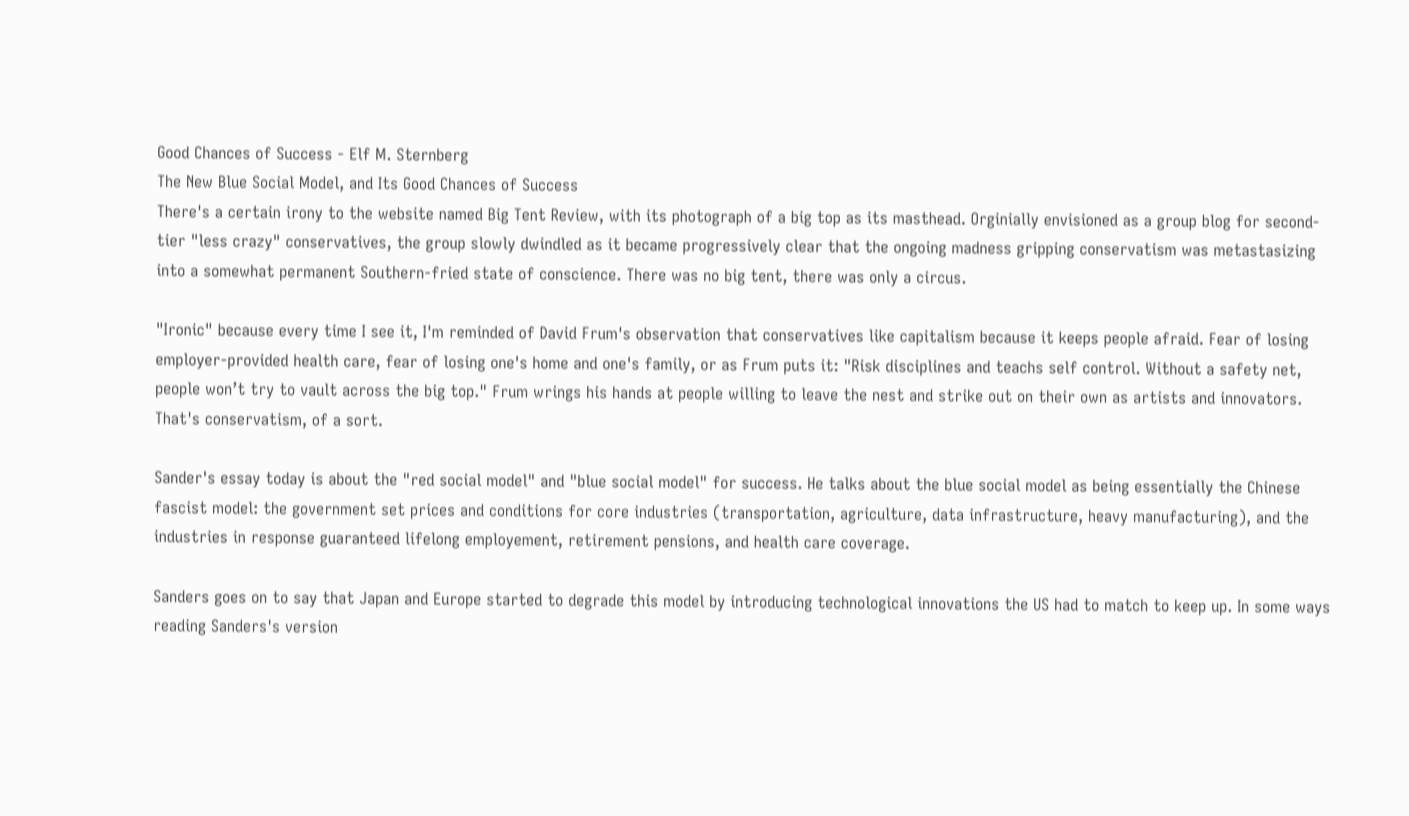Good Chances of Success - Elf M. Sternberg
The New Blue Social Model, and Its Good Chances of Success
There's a certain irony to the website named Big Tent Review, with its photograph of a big top as its masthead. Orginially envisioned as a group blog for second-tier "less crazy" conservatives, the group slowly dwindled as it became progressively clear that the ongoing madness gripping conservatism was metastasizing into a somewhat permanent Southern-fried state of conscience. There was no big tent, there was only a circus.

"Ironic" because every time I see it, I'm reminded of David Frum's observation that conservatives like capitalism because it keeps people afraid. Fear of losing employer-provided health care, fear of losing one's home and one's family, or as Frum puts it: "Risk disciplines and teachs self control. Without a safety net, people won’t try to vault across the big top." Frum wrings his hands at people willing to leave the nest and strike out on their own as artists and innovators. That's conservatism, of a sort.

Sander's essay today is about the "red social model" and "blue social model" for success. He talks about the blue social model as being essentially the Chinese fascist model: the government set prices and conditions for core industries (transportation, agriculture, data infrastructure, heavy manufacturing), and the industries in response guaranteed lifelong employement, retirement pensions, and health care coverage.

Sanders goes on to say that Japan and Europe started to degrade this model by introducing technological innovations the US had to match to keep up. In some ways reading Sanders's version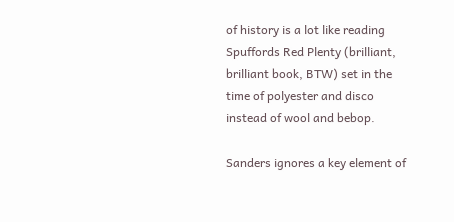of history is a lot like reading Spuffords Red Plenty (brilliant, brilliant book, BTW) set in the time of polyester and disco instead of wool and bebop.

Sanders ignores a key element of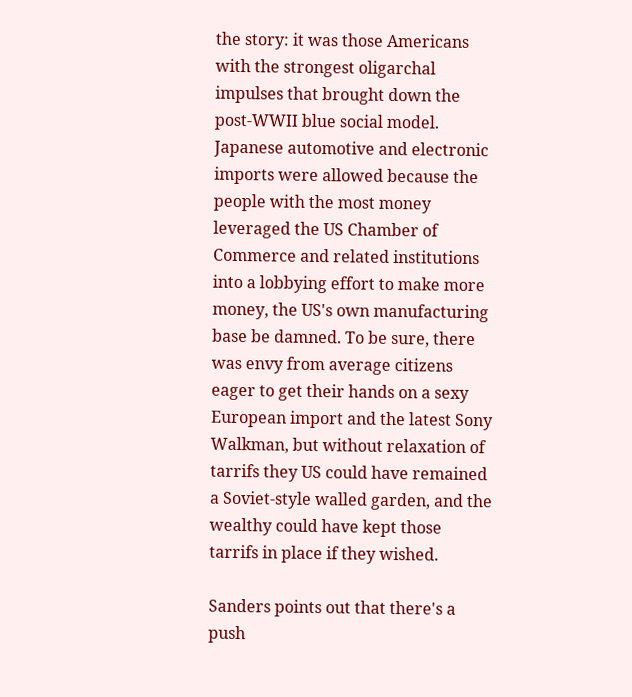the story: it was those Americans with the strongest oligarchal impulses that brought down the post-WWII blue social model. Japanese automotive and electronic imports were allowed because the people with the most money leveraged the US Chamber of Commerce and related institutions into a lobbying effort to make more money, the US's own manufacturing base be damned. To be sure, there was envy from average citizens eager to get their hands on a sexy European import and the latest Sony Walkman, but without relaxation of tarrifs they US could have remained a Soviet-style walled garden, and the wealthy could have kept those tarrifs in place if they wished.

Sanders points out that there's a push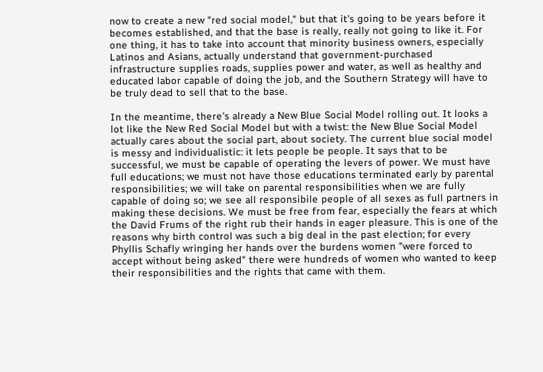now to create a new "red social model," but that it's going to be years before it becomes established, and that the base is really, really not going to like it. For one thing, it has to take into account that minority business owners, especially Latinos and Asians, actually understand that government-purchased infrastructure supplies roads, supplies power and water, as well as healthy and educated labor capable of doing the job, and the Southern Strategy will have to be truly dead to sell that to the base.

In the meantime, there's already a New Blue Social Model rolling out. It looks a lot like the New Red Social Model but with a twist: the New Blue Social Model actually cares about the social part, about society. The current blue social model is messy and individualistic: it lets people be people. It says that to be successful, we must be capable of operating the levers of power. We must have full educations; we must not have those educations terminated early by parental responsibilities; we will take on parental responsibilities when we are fully capable of doing so; we see all responsibile people of all sexes as full partners in making these decisions. We must be free from fear, especially the fears at which the David Frums of the right rub their hands in eager pleasure. This is one of the reasons why birth control was such a big deal in the past election; for every Phyllis Schafly wringing her hands over the burdens women "were forced to accept without being asked" there were hundreds of women who wanted to keep their responsibilities and the rights that came with them.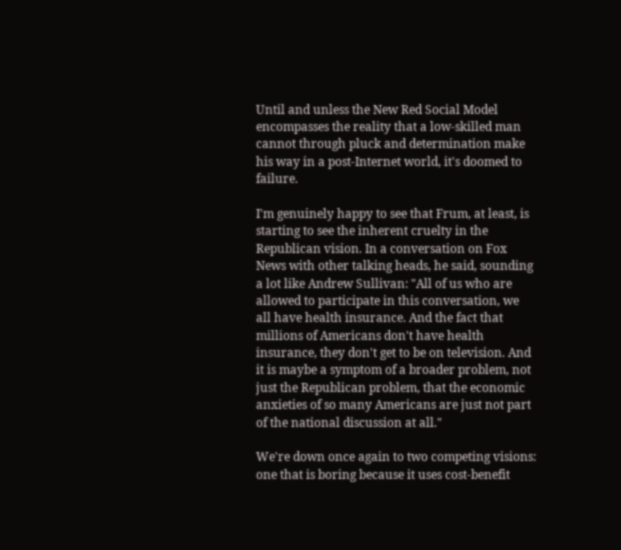Until and unless the New Red Social Model encompasses the reality that a low-skilled man cannot through pluck and determination make his way in a post-Internet world, it's doomed to failure.

I'm genuinely happy to see that Frum, at least, is starting to see the inherent cruelty in the Republican vision. In a conversation on Fox News with other talking heads, he said, sounding a lot like Andrew Sullivan: "All of us who are allowed to participate in this conversation, we all have health insurance. And the fact that millions of Americans don't have health insurance, they don't get to be on television. And it is maybe a symptom of a broader problem, not just the Republican problem, that the economic anxieties of so many Americans are just not part of the national discussion at all."

We're down once again to two competing visions: one that is boring because it uses cost-benefit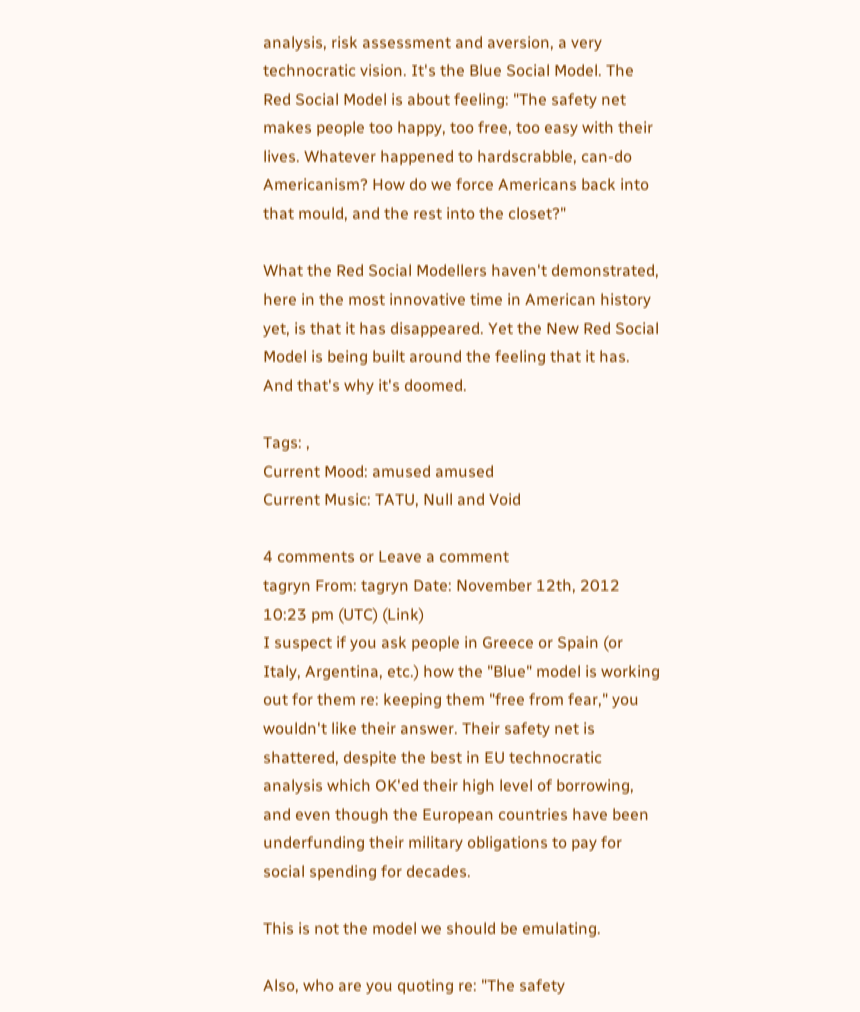analysis, risk assessment and aversion, a very technocratic vision. It's the Blue Social Model. The Red Social Model is about feeling: "The safety net makes people too happy, too free, too easy with their lives. Whatever happened to hardscrabble, can-do Americanism? How do we force Americans back into that mould, and the rest into the closet?"

What the Red Social Modellers haven't demonstrated, here in the most innovative time in American history yet, is that it has disappeared. Yet the New Red Social Model is being built around the feeling that it has. And that's why it's doomed.

Tags: ,
Current Mood: amused amused
Current Music: TATU, Null and Void

4 comments or Leave a comment
tagryn From: tagryn Date: November 12th, 2012 10:23 pm (UTC) (Link)
I suspect if you ask people in Greece or Spain (or Italy, Argentina, etc.) how the "Blue" model is working out for them re: keeping them "free from fear," you wouldn't like their answer. Their safety net is shattered, despite the best in EU technocratic analysis which OK'ed their high level of borrowing, and even though the European countries have been underfunding their military obligations to pay for social spending for decades.

This is not the model we should be emulating.

Also, who are you quoting re: "The safety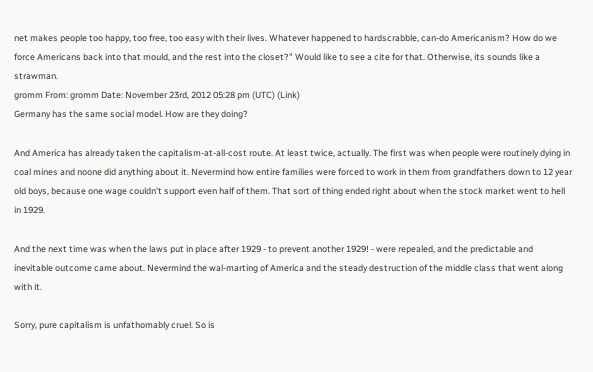net makes people too happy, too free, too easy with their lives. Whatever happened to hardscrabble, can-do Americanism? How do we force Americans back into that mould, and the rest into the closet?" Would like to see a cite for that. Otherwise, its sounds like a strawman.
gromm From: gromm Date: November 23rd, 2012 05:28 pm (UTC) (Link)
Germany has the same social model. How are they doing?

And America has already taken the capitalism-at-all-cost route. At least twice, actually. The first was when people were routinely dying in coal mines and noone did anything about it. Nevermind how entire families were forced to work in them from grandfathers down to 12 year old boys, because one wage couldn't support even half of them. That sort of thing ended right about when the stock market went to hell in 1929.

And the next time was when the laws put in place after 1929 - to prevent another 1929! - were repealed, and the predictable and inevitable outcome came about. Nevermind the wal-marting of America and the steady destruction of the middle class that went along with it.

Sorry, pure capitalism is unfathomably cruel. So is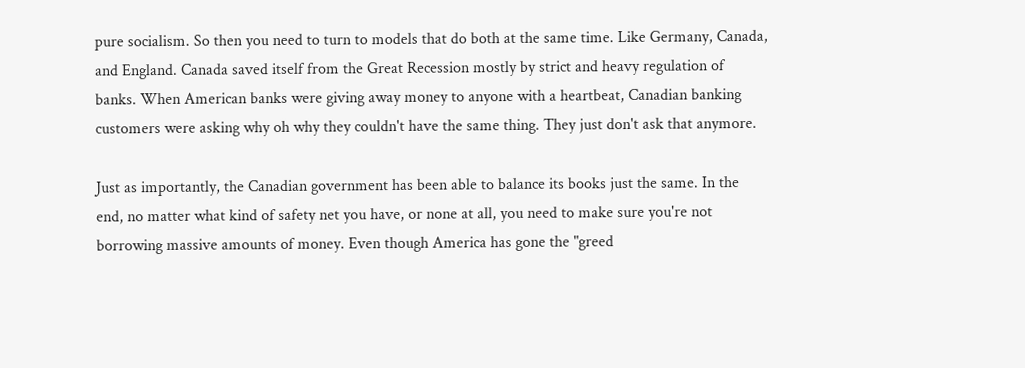pure socialism. So then you need to turn to models that do both at the same time. Like Germany, Canada, and England. Canada saved itself from the Great Recession mostly by strict and heavy regulation of banks. When American banks were giving away money to anyone with a heartbeat, Canadian banking customers were asking why oh why they couldn't have the same thing. They just don't ask that anymore.

Just as importantly, the Canadian government has been able to balance its books just the same. In the end, no matter what kind of safety net you have, or none at all, you need to make sure you're not borrowing massive amounts of money. Even though America has gone the "greed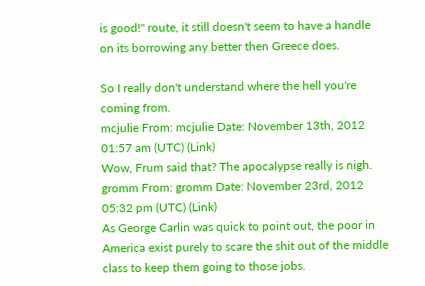is good!" route, it still doesn't seem to have a handle on its borrowing any better then Greece does.

So I really don't understand where the hell you're coming from.
mcjulie From: mcjulie Date: November 13th, 2012 01:57 am (UTC) (Link)
Wow, Frum said that? The apocalypse really is nigh.
gromm From: gromm Date: November 23rd, 2012 05:32 pm (UTC) (Link)
As George Carlin was quick to point out, the poor in America exist purely to scare the shit out of the middle class to keep them going to those jobs.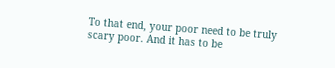To that end, your poor need to be truly scary poor. And it has to be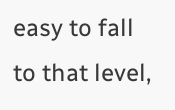easy to fall to that level,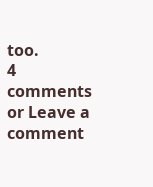too.
4 comments or Leave a comment